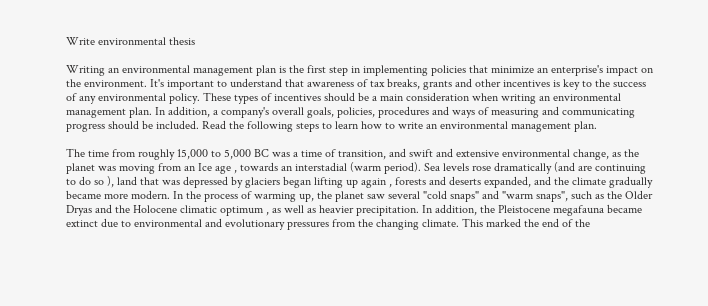Write environmental thesis

Writing an environmental management plan is the first step in implementing policies that minimize an enterprise's impact on the environment. It's important to understand that awareness of tax breaks, grants and other incentives is key to the success of any environmental policy. These types of incentives should be a main consideration when writing an environmental management plan. In addition, a company's overall goals, policies, procedures and ways of measuring and communicating progress should be included. Read the following steps to learn how to write an environmental management plan.

The time from roughly 15,000 to 5,000 BC was a time of transition, and swift and extensive environmental change, as the planet was moving from an Ice age , towards an interstadial (warm period). Sea levels rose dramatically (and are continuing to do so ), land that was depressed by glaciers began lifting up again , forests and deserts expanded, and the climate gradually became more modern. In the process of warming up, the planet saw several "cold snaps" and "warm snaps", such as the Older Dryas and the Holocene climatic optimum , as well as heavier precipitation. In addition, the Pleistocene megafauna became extinct due to environmental and evolutionary pressures from the changing climate. This marked the end of the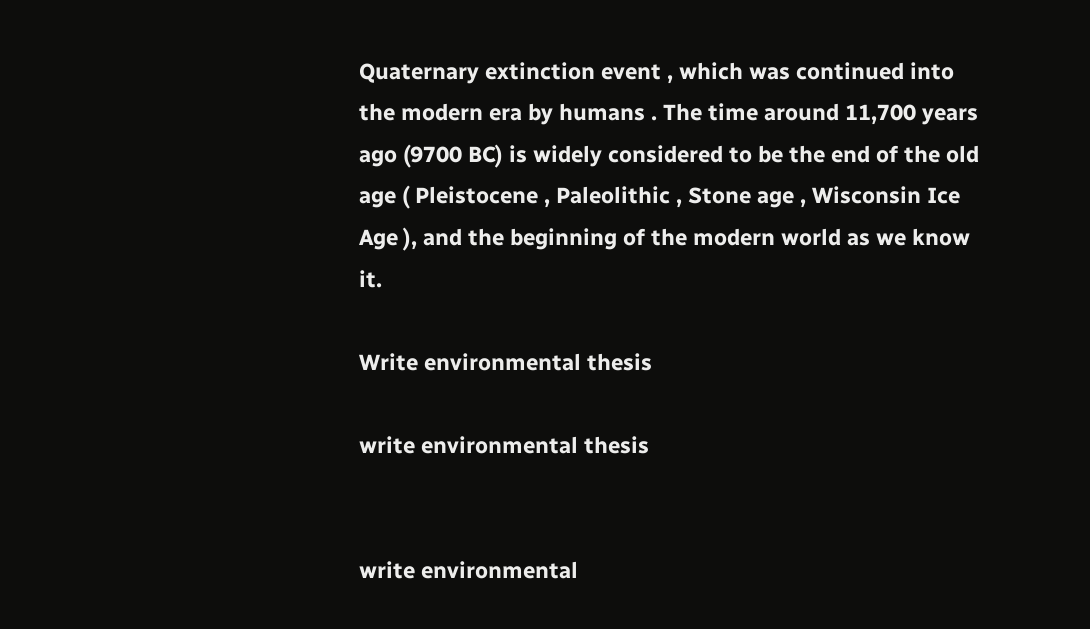Quaternary extinction event , which was continued into the modern era by humans . The time around 11,700 years ago (9700 BC) is widely considered to be the end of the old age ( Pleistocene , Paleolithic , Stone age , Wisconsin Ice Age ), and the beginning of the modern world as we know it.

Write environmental thesis

write environmental thesis


write environmental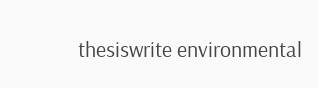thesiswrite environmental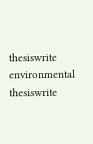thesiswrite environmental thesiswrite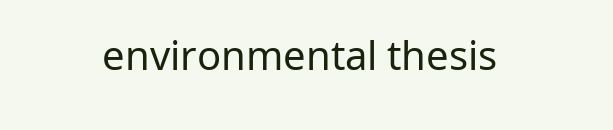environmental thesis